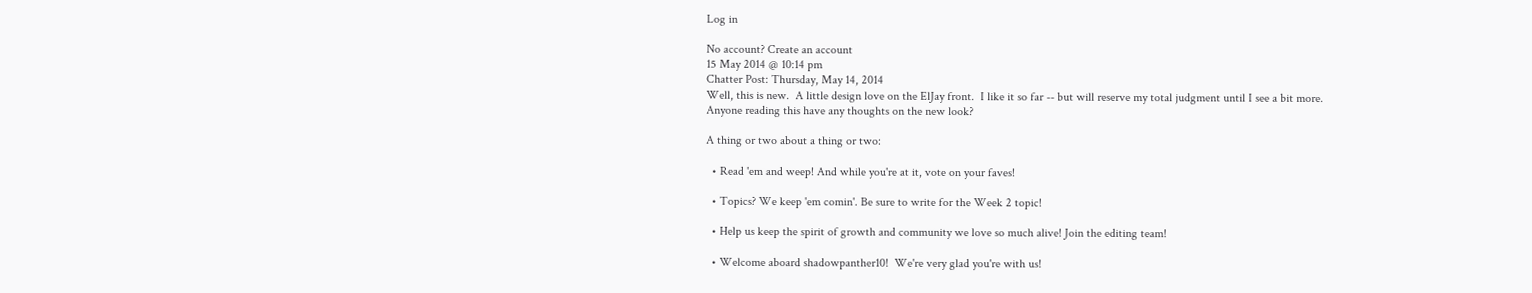Log in

No account? Create an account
15 May 2014 @ 10:14 pm
Chatter Post: Thursday, May 14, 2014
Well, this is new.  A little design love on the ElJay front.  I like it so far -- but will reserve my total judgment until I see a bit more.  Anyone reading this have any thoughts on the new look?

A thing or two about a thing or two:

  • Read 'em and weep! And while you're at it, vote on your faves!

  • Topics? We keep 'em comin'. Be sure to write for the Week 2 topic!

  • Help us keep the spirit of growth and community we love so much alive! Join the editing team!

  • Welcome aboard shadowpanther10!  We're very glad you're with us!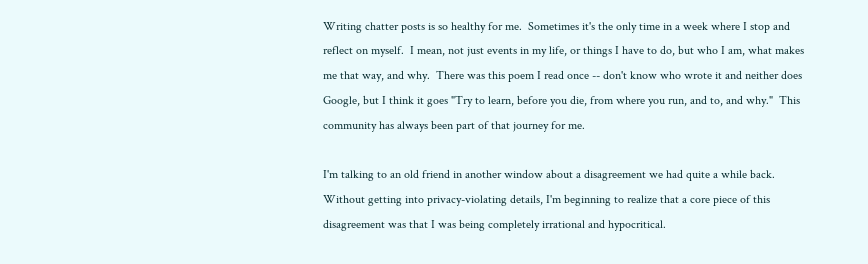Writing chatter posts is so healthy for me.  Sometimes it's the only time in a week where I stop and reflect on myself.  I mean, not just events in my life, or things I have to do, but who I am, what makes me that way, and why.  There was this poem I read once -- don't know who wrote it and neither does Google, but I think it goes "Try to learn, before you die, from where you run, and to, and why."  This community has always been part of that journey for me.

I'm talking to an old friend in another window about a disagreement we had quite a while back.  Without getting into privacy-violating details, I'm beginning to realize that a core piece of this disagreement was that I was being completely irrational and hypocritical.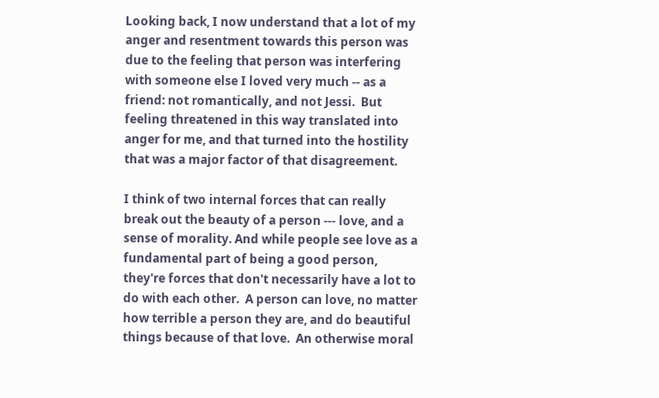Looking back, I now understand that a lot of my anger and resentment towards this person was due to the feeling that person was interfering with someone else I loved very much -- as a friend: not romantically, and not Jessi.  But feeling threatened in this way translated into anger for me, and that turned into the hostility that was a major factor of that disagreement.

I think of two internal forces that can really break out the beauty of a person --- love, and a sense of morality. And while people see love as a fundamental part of being a good person, they're forces that don't necessarily have a lot to do with each other.  A person can love, no matter how terrible a person they are, and do beautiful things because of that love.  An otherwise moral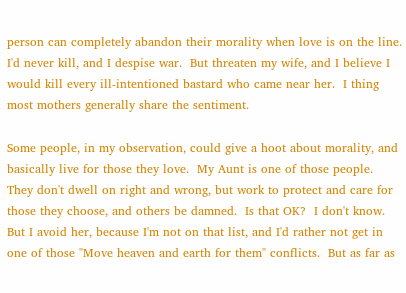person can completely abandon their morality when love is on the line.  I'd never kill, and I despise war.  But threaten my wife, and I believe I would kill every ill-intentioned bastard who came near her.  I thing most mothers generally share the sentiment.

Some people, in my observation, could give a hoot about morality, and basically live for those they love.  My Aunt is one of those people.  They don't dwell on right and wrong, but work to protect and care for those they choose, and others be damned.  Is that OK?  I don't know. But I avoid her, because I'm not on that list, and I'd rather not get in one of those "Move heaven and earth for them" conflicts.  But as far as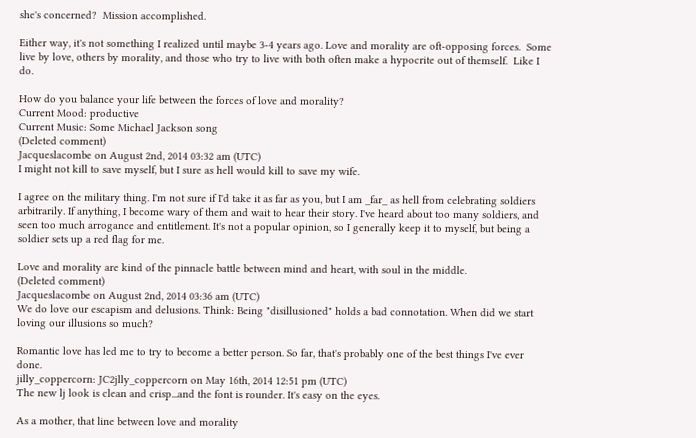she's concerned?  Mission accomplished.

Either way, it's not something I realized until maybe 3-4 years ago. Love and morality are oft-opposing forces.  Some live by love, others by morality, and those who try to live with both often make a hypocrite out of themself.  Like I do.

How do you balance your life between the forces of love and morality?
Current Mood: productive
Current Music: Some Michael Jackson song
(Deleted comment)
Jacqueslacombe on August 2nd, 2014 03:32 am (UTC)
I might not kill to save myself, but I sure as hell would kill to save my wife.

I agree on the military thing. I'm not sure if I'd take it as far as you, but I am _far_ as hell from celebrating soldiers arbitrarily. If anything, I become wary of them and wait to hear their story. I've heard about too many soldiers, and seen too much arrogance and entitlement. It's not a popular opinion, so I generally keep it to myself, but being a soldier sets up a red flag for me.

Love and morality are kind of the pinnacle battle between mind and heart, with soul in the middle.
(Deleted comment)
Jacqueslacombe on August 2nd, 2014 03:36 am (UTC)
We do love our escapism and delusions. Think: Being "disillusioned" holds a bad connotation. When did we start loving our illusions so much?

Romantic love has led me to try to become a better person. So far, that's probably one of the best things I've ever done.
jilly_coppercorn: JC2jlly_coppercorn on May 16th, 2014 12:51 pm (UTC)
The new lj look is clean and crisp...and the font is rounder. It's easy on the eyes.

As a mother, that line between love and morality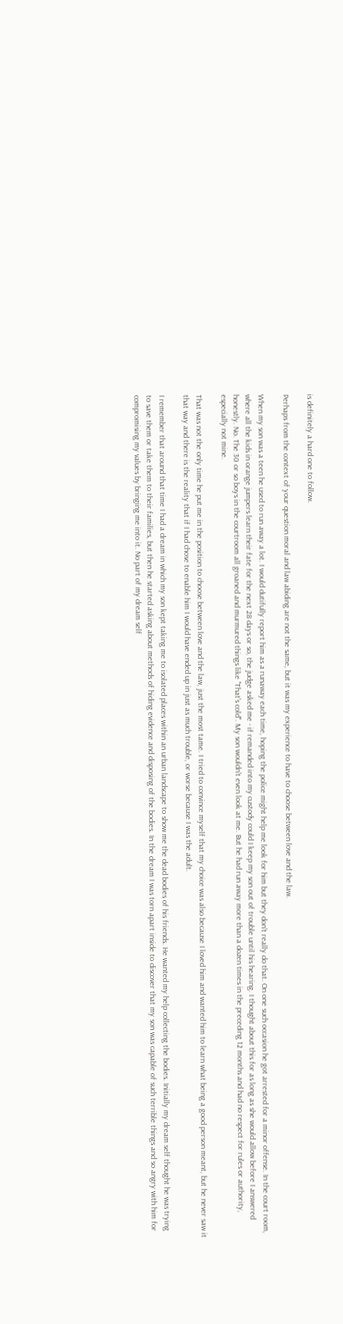is definitely a hard one to follow.

Perhaps from the context of your question moral and law abiding are not the same, but it was my experience to have to choose between love and the law.

When my son was a teen he used to run away a lot. I would dutifully report him as a runaway each time, hoping the police might help me look for him but they don't really do that. On one such occasion he got arrested for a minor offense. In the court room, where all the kids in orange jumpers learn their fate for the next 28 days or so, the judge asked me - if remanded into my custody could I keep my son out of trouble until his hearing. I thought about this for as long as she would allow before I answered honestly. No. The 30 or so boys in the courtroom all groaned and murmured things like "That's cold". My son wouldn't even look at me. But he had run away more than a dozen times in the preceding 12 months and had no respect for rules or authority, especially not mine.

That was not the only time he put me in the position to choose between love and the law, just the most tame. I tried to convince myself that my choice was also because I loved him and wanted him to learn what being a good person meant, but he never saw it that way and there is the reality that if I had chose to enable him I would have ended up in just as much trouble, or worse because I was the adult.

I remember that around that time I had a dream in which my son kept taking me to isolated places within an urban landscape to show me the dead bodies of his friends. He wanted my help collecting the bodies. Initially my dream self thought he was trying to save them or take them to their families, but then he started asking about methods of hiding evidence and disposing of the bodies. In the dream I was torn apart inside to discover that my son was capable of such terrible things and so angry with him for compromising my values by bringing me into it. No part of my dream self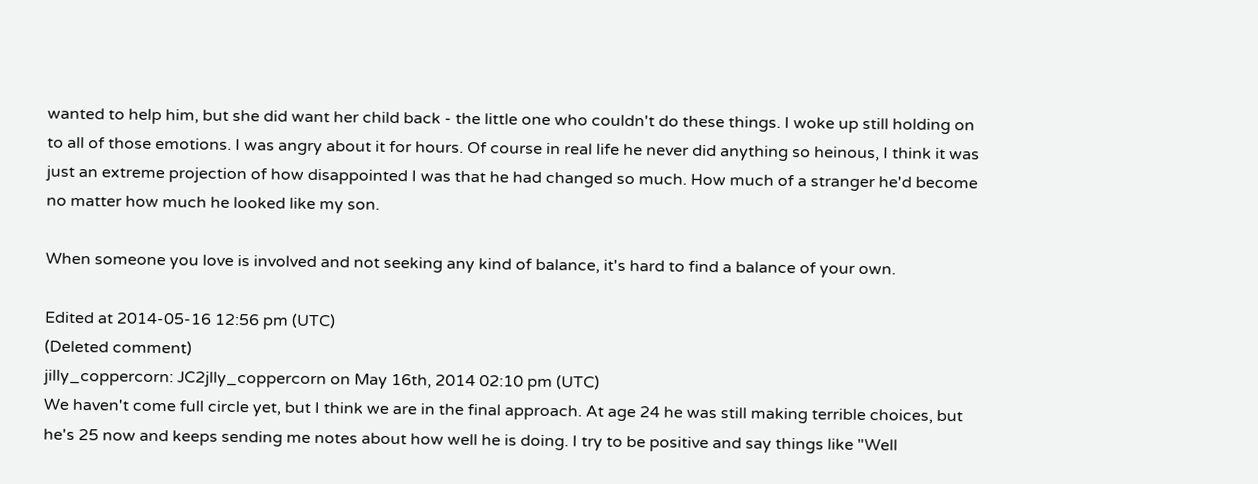wanted to help him, but she did want her child back - the little one who couldn't do these things. I woke up still holding on to all of those emotions. I was angry about it for hours. Of course in real life he never did anything so heinous, I think it was just an extreme projection of how disappointed I was that he had changed so much. How much of a stranger he'd become no matter how much he looked like my son.

When someone you love is involved and not seeking any kind of balance, it's hard to find a balance of your own.

Edited at 2014-05-16 12:56 pm (UTC)
(Deleted comment)
jilly_coppercorn: JC2jlly_coppercorn on May 16th, 2014 02:10 pm (UTC)
We haven't come full circle yet, but I think we are in the final approach. At age 24 he was still making terrible choices, but he's 25 now and keeps sending me notes about how well he is doing. I try to be positive and say things like "Well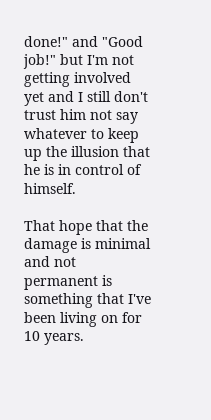done!" and "Good job!" but I'm not getting involved yet and I still don't trust him not say whatever to keep up the illusion that he is in control of himself.

That hope that the damage is minimal and not permanent is something that I've been living on for 10 years.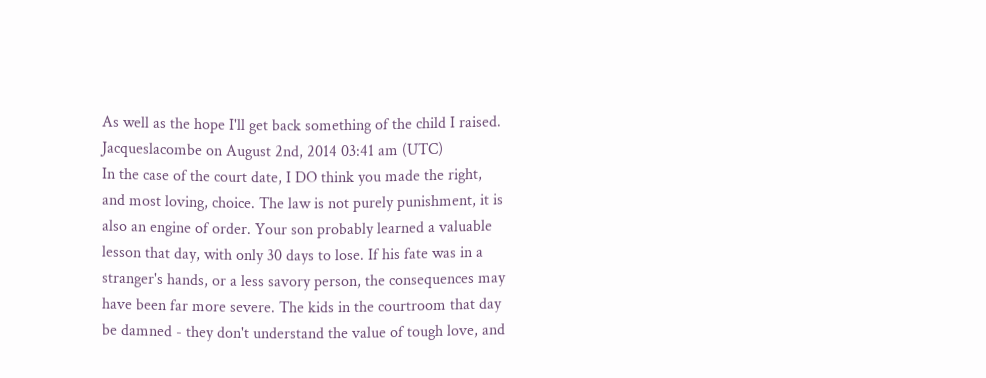As well as the hope I'll get back something of the child I raised.
Jacqueslacombe on August 2nd, 2014 03:41 am (UTC)
In the case of the court date, I DO think you made the right, and most loving, choice. The law is not purely punishment, it is also an engine of order. Your son probably learned a valuable lesson that day, with only 30 days to lose. If his fate was in a stranger's hands, or a less savory person, the consequences may have been far more severe. The kids in the courtroom that day be damned - they don't understand the value of tough love, and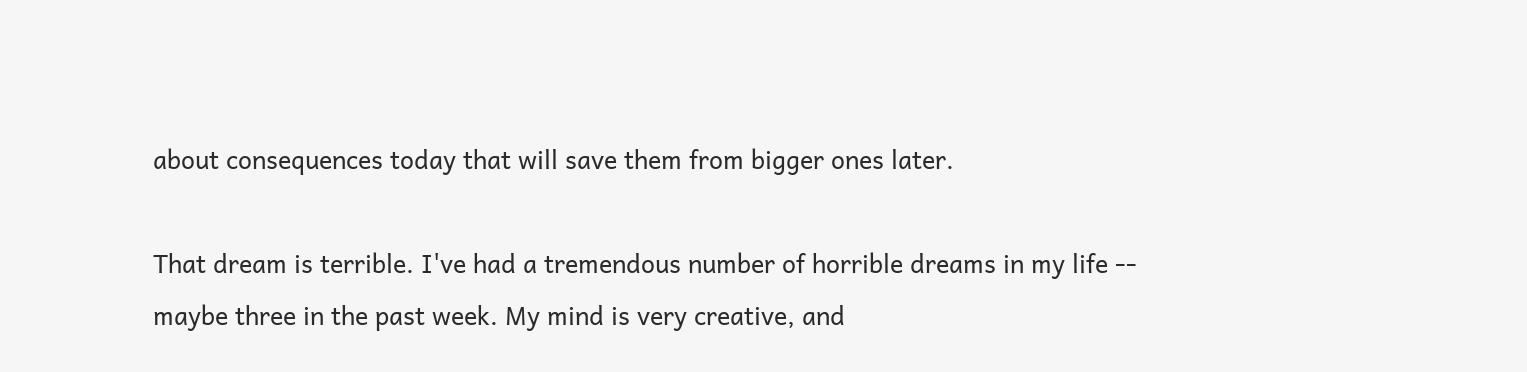about consequences today that will save them from bigger ones later.

That dream is terrible. I've had a tremendous number of horrible dreams in my life -- maybe three in the past week. My mind is very creative, and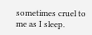sometimes cruel to me as I sleep.